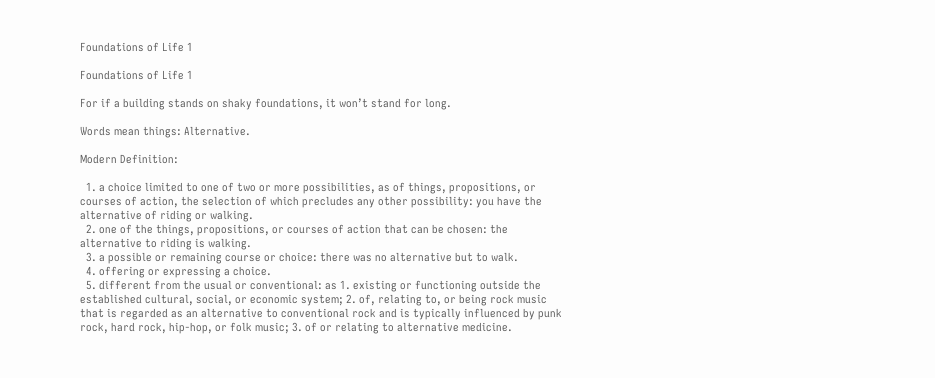Foundations of Life 1

Foundations of Life 1

For if a building stands on shaky foundations, it won’t stand for long.

Words mean things: Alternative.

Modern Definition:

  1. a choice limited to one of two or more possibilities, as of things, propositions, or courses of action, the selection of which precludes any other possibility: you have the alternative of riding or walking.
  2. one of the things, propositions, or courses of action that can be chosen: the alternative to riding is walking.
  3. a possible or remaining course or choice: there was no alternative but to walk.
  4. offering or expressing a choice.
  5. different from the usual or conventional: as 1. existing or functioning outside the established cultural, social, or economic system; 2. of, relating to, or being rock music that is regarded as an alternative to conventional rock and is typically influenced by punk rock, hard rock, hip-hop, or folk music; 3. of or relating to alternative medicine.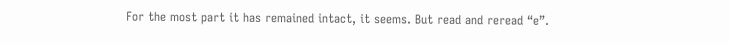For the most part it has remained intact, it seems. But read and reread “e”.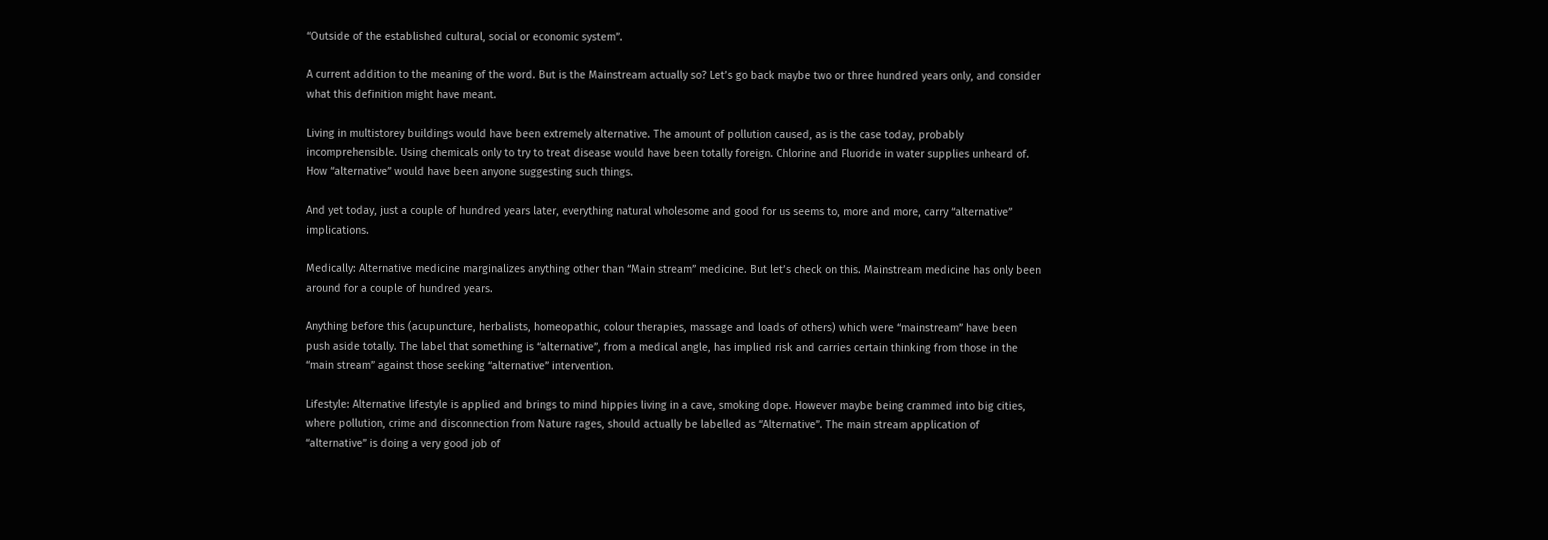“Outside of the established cultural, social or economic system”.

A current addition to the meaning of the word. But is the Mainstream actually so? Let’s go back maybe two or three hundred years only, and consider what this definition might have meant.

Living in multistorey buildings would have been extremely alternative. The amount of pollution caused, as is the case today, probably incomprehensible. Using chemicals only to try to treat disease would have been totally foreign. Chlorine and Fluoride in water supplies unheard of. How “alternative” would have been anyone suggesting such things.

And yet today, just a couple of hundred years later, everything natural wholesome and good for us seems to, more and more, carry “alternative” implications.

Medically: Alternative medicine marginalizes anything other than “Main stream” medicine. But let’s check on this. Mainstream medicine has only been around for a couple of hundred years.

Anything before this (acupuncture, herbalists, homeopathic, colour therapies, massage and loads of others) which were “mainstream” have been push aside totally. The label that something is “alternative”, from a medical angle, has implied risk and carries certain thinking from those in the “main stream” against those seeking “alternative” intervention.

Lifestyle: Alternative lifestyle is applied and brings to mind hippies living in a cave, smoking dope. However maybe being crammed into big cities, where pollution, crime and disconnection from Nature rages, should actually be labelled as “Alternative”. The main stream application of “alternative” is doing a very good job of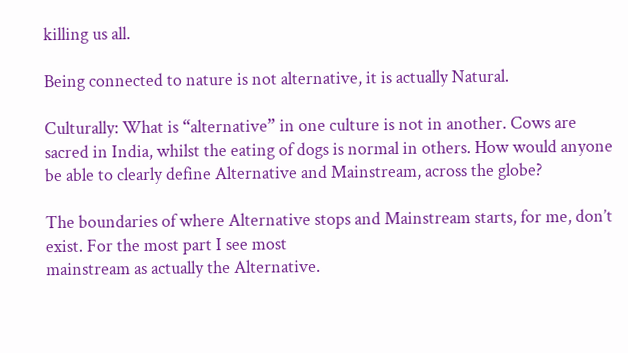killing us all.

Being connected to nature is not alternative, it is actually Natural.

Culturally: What is “alternative” in one culture is not in another. Cows are sacred in India, whilst the eating of dogs is normal in others. How would anyone be able to clearly define Alternative and Mainstream, across the globe?

The boundaries of where Alternative stops and Mainstream starts, for me, don’t exist. For the most part I see most
mainstream as actually the Alternative.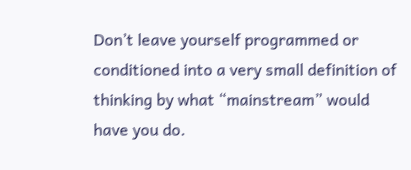Don’t leave yourself programmed or conditioned into a very small definition of thinking by what “mainstream” would have you do.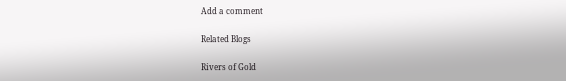Add a comment

Related Blogs

Rivers of Gold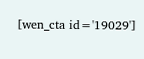[wen_cta id='19029']